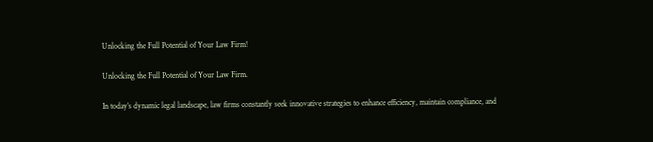Unlocking the Full Potential of Your Law Firm!

Unlocking the Full Potential of Your Law Firm.

In today’s dynamic legal landscape, law firms constantly seek innovative strategies to enhance efficiency, maintain compliance, and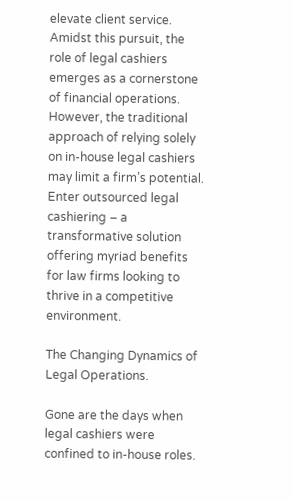elevate client service. Amidst this pursuit, the role of legal cashiers emerges as a cornerstone of financial operations. However, the traditional approach of relying solely on in-house legal cashiers may limit a firm’s potential. Enter outsourced legal cashiering – a transformative solution offering myriad benefits for law firms looking to thrive in a competitive environment.

The Changing Dynamics of Legal Operations.

Gone are the days when legal cashiers were confined to in-house roles.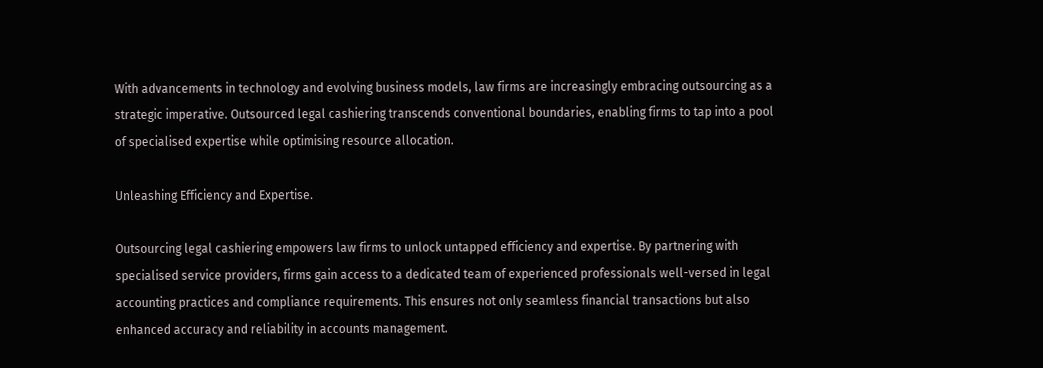With advancements in technology and evolving business models, law firms are increasingly embracing outsourcing as a strategic imperative. Outsourced legal cashiering transcends conventional boundaries, enabling firms to tap into a pool of specialised expertise while optimising resource allocation.

Unleashing Efficiency and Expertise.

Outsourcing legal cashiering empowers law firms to unlock untapped efficiency and expertise. By partnering with specialised service providers, firms gain access to a dedicated team of experienced professionals well-versed in legal accounting practices and compliance requirements. This ensures not only seamless financial transactions but also enhanced accuracy and reliability in accounts management.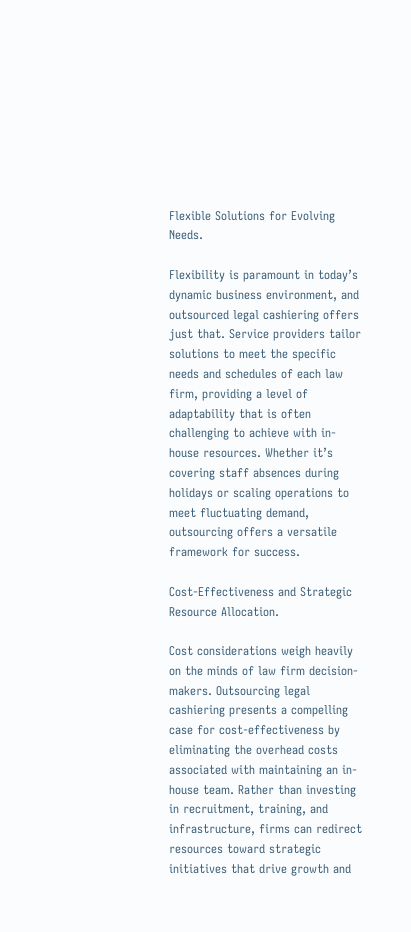Flexible Solutions for Evolving Needs.

Flexibility is paramount in today’s dynamic business environment, and outsourced legal cashiering offers just that. Service providers tailor solutions to meet the specific needs and schedules of each law firm, providing a level of adaptability that is often challenging to achieve with in-house resources. Whether it’s covering staff absences during holidays or scaling operations to meet fluctuating demand, outsourcing offers a versatile framework for success.

Cost-Effectiveness and Strategic Resource Allocation.

Cost considerations weigh heavily on the minds of law firm decision-makers. Outsourcing legal cashiering presents a compelling case for cost-effectiveness by eliminating the overhead costs associated with maintaining an in-house team. Rather than investing in recruitment, training, and infrastructure, firms can redirect resources toward strategic initiatives that drive growth and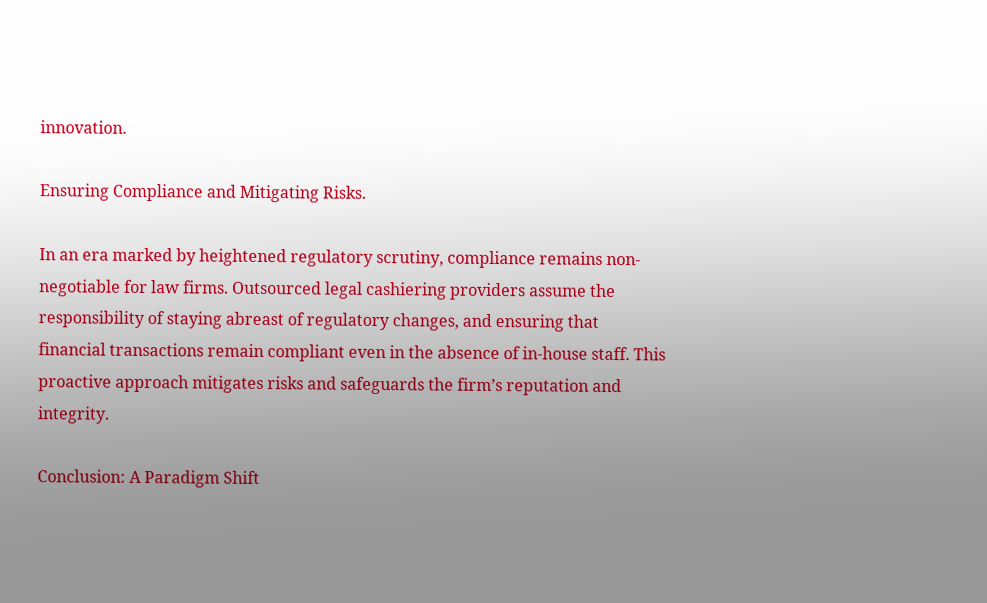innovation.

Ensuring Compliance and Mitigating Risks.

In an era marked by heightened regulatory scrutiny, compliance remains non-negotiable for law firms. Outsourced legal cashiering providers assume the responsibility of staying abreast of regulatory changes, and ensuring that financial transactions remain compliant even in the absence of in-house staff. This proactive approach mitigates risks and safeguards the firm’s reputation and integrity.

Conclusion: A Paradigm Shift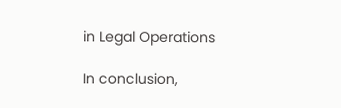in Legal Operations

In conclusion,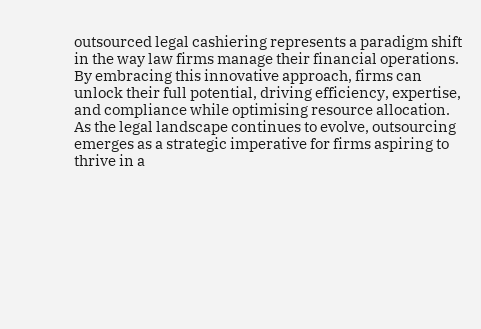outsourced legal cashiering represents a paradigm shift in the way law firms manage their financial operations. By embracing this innovative approach, firms can unlock their full potential, driving efficiency, expertise, and compliance while optimising resource allocation.
As the legal landscape continues to evolve, outsourcing emerges as a strategic imperative for firms aspiring to thrive in a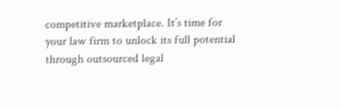competitive marketplace. It’s time for your law firm to unlock its full potential through outsourced legal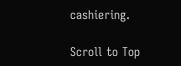cashiering.

Scroll to Top